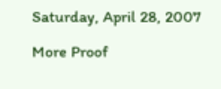Saturday, April 28, 2007

More Proof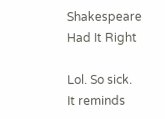Shakespeare Had It Right

Lol. So sick. It reminds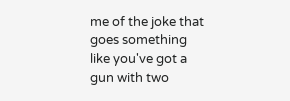me of the joke that goes something like you've got a gun with two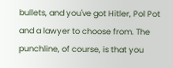bullets, and you've got Hitler, Pol Pot and a lawyer to choose from. The punchline, of course, is that you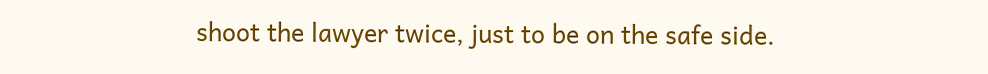shoot the lawyer twice, just to be on the safe side.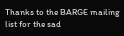Thanks to the BARGE mailing list for the sad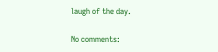laugh of the day.

No comments: